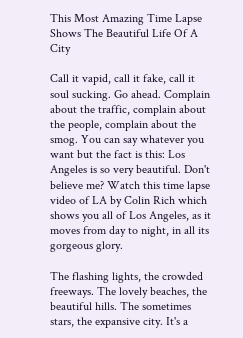This Most Amazing Time Lapse Shows The Beautiful Life Of A City

Call it vapid, call it fake, call it soul sucking. Go ahead. Complain about the traffic, complain about the people, complain about the smog. You can say whatever you want but the fact is this: Los Angeles is so very beautiful. Don't believe me? Watch this time lapse video of LA by Colin Rich which shows you all of Los Angeles, as it moves from day to night, in all its gorgeous glory.

The flashing lights, the crowded freeways. The lovely beaches, the beautiful hills. The sometimes stars, the expansive city. It's a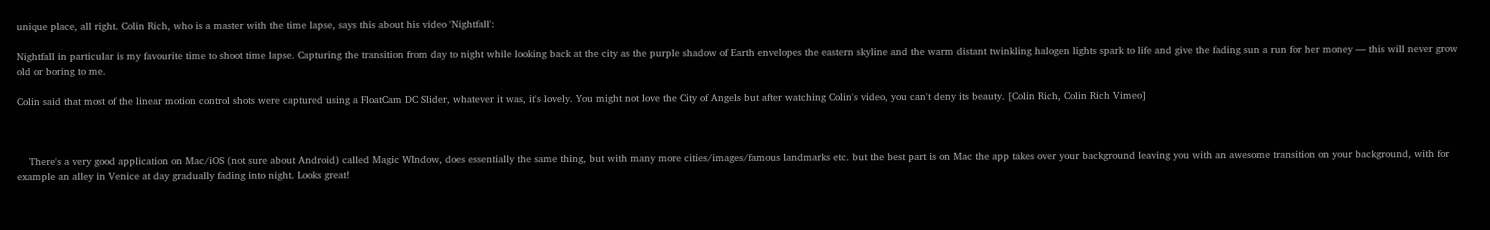unique place, all right. Colin Rich, who is a master with the time lapse, says this about his video 'Nightfall':

Nightfall in particular is my favourite time to shoot time lapse. Capturing the transition from day to night while looking back at the city as the purple shadow of Earth envelopes the eastern skyline and the warm distant twinkling halogen lights spark to life and give the fading sun a run for her money — this will never grow old or boring to me.

Colin said that most of the linear motion control shots were captured using a FloatCam DC Slider, whatever it was, it's lovely. You might not love the City of Angels but after watching Colin's video, you can't deny its beauty. [Colin Rich, Colin Rich Vimeo]



    There's a very good application on Mac/iOS (not sure about Android) called Magic WIndow, does essentially the same thing, but with many more cities/images/famous landmarks etc. but the best part is on Mac the app takes over your background leaving you with an awesome transition on your background, with for example an alley in Venice at day gradually fading into night. Looks great!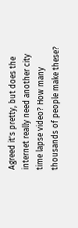Agreed it's pretty, but does the internet really need another city time lapse video? How many thousands of people make these?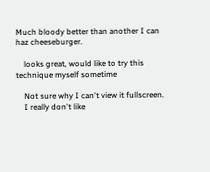Much bloody better than another I can haz cheeseburger.

    looks great, would like to try this technique myself sometime

    Not sure why I can't view it fullscreen.
    I really don't like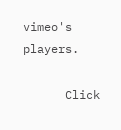vimeo's players.

      Click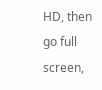HD, then go full screen,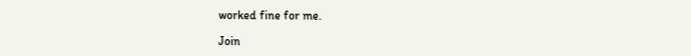worked fine for me.

Join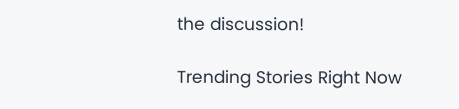the discussion!

Trending Stories Right Now